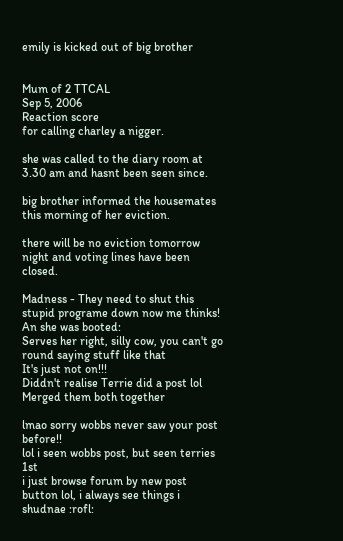emily is kicked out of big brother


Mum of 2 TTCAL
Sep 5, 2006
Reaction score
for calling charley a nigger.

she was called to the diary room at 3.30 am and hasnt been seen since.

big brother informed the housemates this morning of her eviction.

there will be no eviction tomorrow night and voting lines have been closed.

Madness - They need to shut this stupid programe down now me thinks!
An she was booted:
Serves her right, silly cow, you can't go round saying stuff like that
It's just not on!!!
Diddn't realise Terrie did a post lol Merged them both together

lmao sorry wobbs never saw your post before!!
lol i seen wobbs post, but seen terries 1st
i just browse forum by new post button lol, i always see things i shudnae :rofl: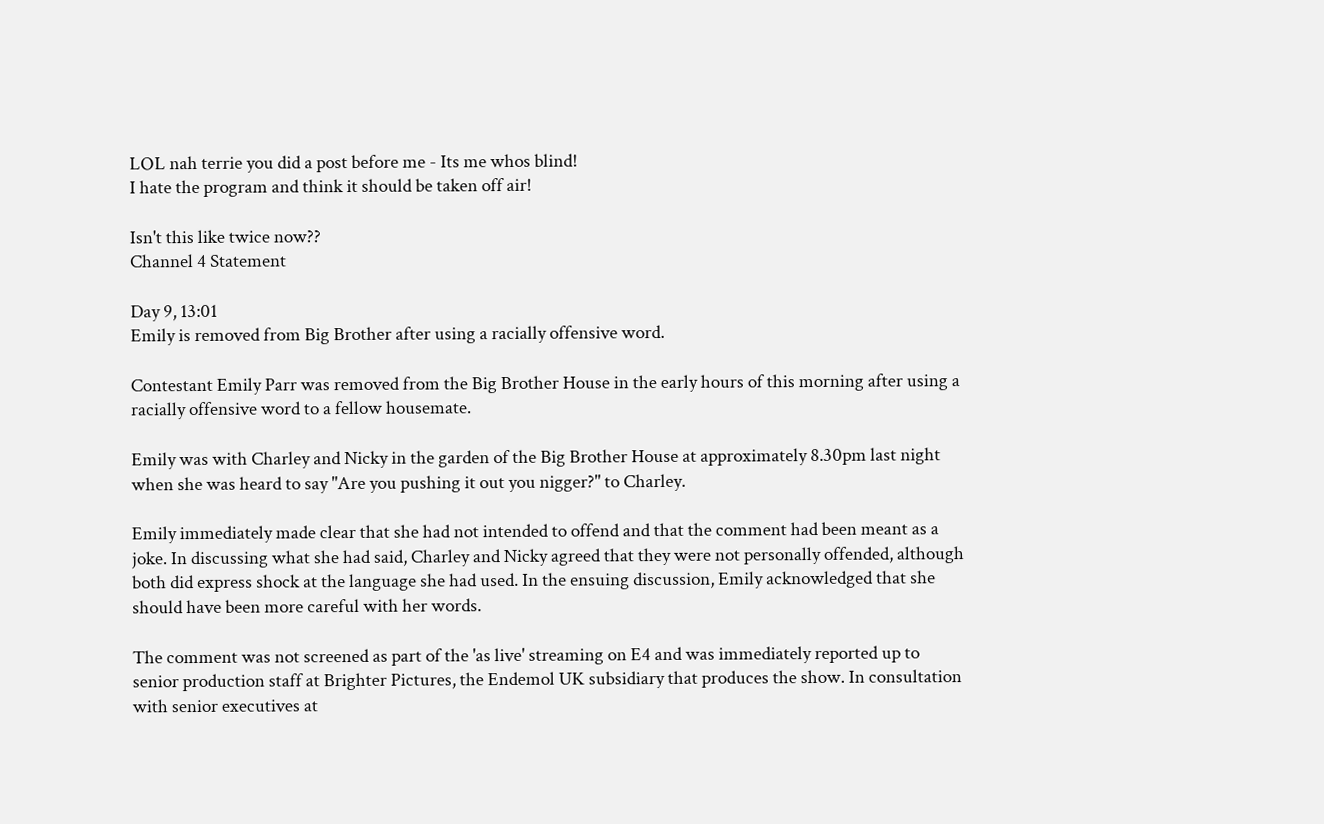LOL nah terrie you did a post before me - Its me whos blind!
I hate the program and think it should be taken off air!

Isn't this like twice now??
Channel 4 Statement

Day 9, 13:01
Emily is removed from Big Brother after using a racially offensive word.

Contestant Emily Parr was removed from the Big Brother House in the early hours of this morning after using a racially offensive word to a fellow housemate.

Emily was with Charley and Nicky in the garden of the Big Brother House at approximately 8.30pm last night when she was heard to say "Are you pushing it out you nigger?" to Charley.

Emily immediately made clear that she had not intended to offend and that the comment had been meant as a joke. In discussing what she had said, Charley and Nicky agreed that they were not personally offended, although both did express shock at the language she had used. In the ensuing discussion, Emily acknowledged that she should have been more careful with her words.

The comment was not screened as part of the 'as live' streaming on E4 and was immediately reported up to senior production staff at Brighter Pictures, the Endemol UK subsidiary that produces the show. In consultation with senior executives at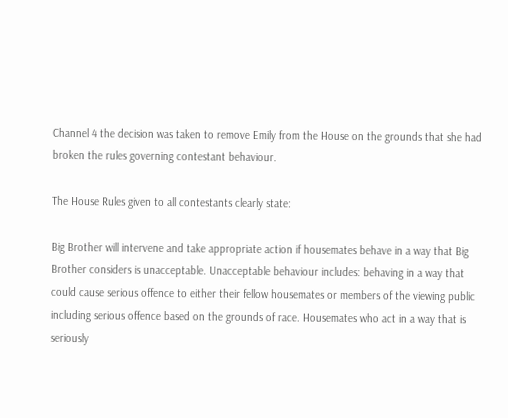Channel 4 the decision was taken to remove Emily from the House on the grounds that she had broken the rules governing contestant behaviour.

The House Rules given to all contestants clearly state:

Big Brother will intervene and take appropriate action if housemates behave in a way that Big Brother considers is unacceptable. Unacceptable behaviour includes: behaving in a way that could cause serious offence to either their fellow housemates or members of the viewing public including serious offence based on the grounds of race. Housemates who act in a way that is seriously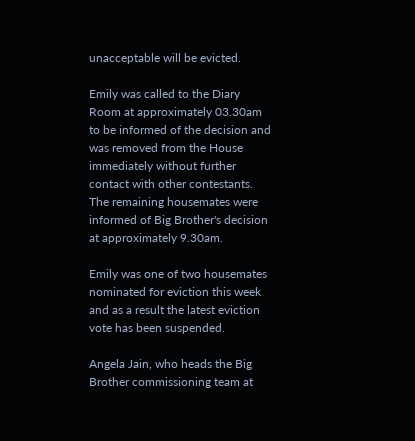unacceptable will be evicted.

Emily was called to the Diary Room at approximately 03.30am to be informed of the decision and was removed from the House immediately without further contact with other contestants. The remaining housemates were informed of Big Brother's decision at approximately 9.30am.

Emily was one of two housemates nominated for eviction this week and as a result the latest eviction vote has been suspended.

Angela Jain, who heads the Big Brother commissioning team at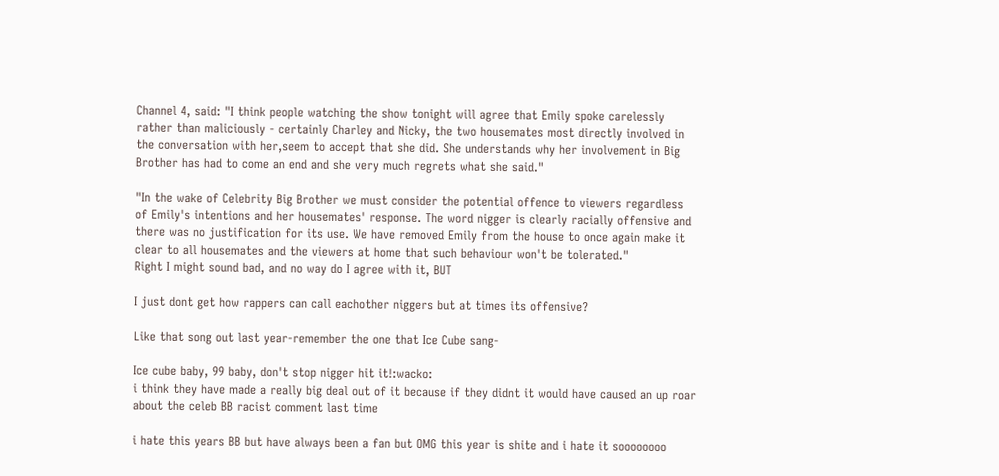Channel 4, said: "I think people watching the show tonight will agree that Emily spoke carelessly rather than maliciously - certainly Charley and Nicky, the two housemates most directly involved in the conversation with her,seem to accept that she did. She understands why her involvement in Big Brother has had to come an end and she very much regrets what she said."

"In the wake of Celebrity Big Brother we must consider the potential offence to viewers regardless of Emily's intentions and her housemates' response. The word nigger is clearly racially offensive and there was no justification for its use. We have removed Emily from the house to once again make it clear to all housemates and the viewers at home that such behaviour won't be tolerated."
Right I might sound bad, and no way do I agree with it, BUT

I just dont get how rappers can call eachother niggers but at times its offensive?

Like that song out last year-remember the one that Ice Cube sang-

Ice cube baby, 99 baby, don't stop nigger hit it!:wacko:
i think they have made a really big deal out of it because if they didnt it would have caused an up roar about the celeb BB racist comment last time

i hate this years BB but have always been a fan but OMG this year is shite and i hate it soooooooo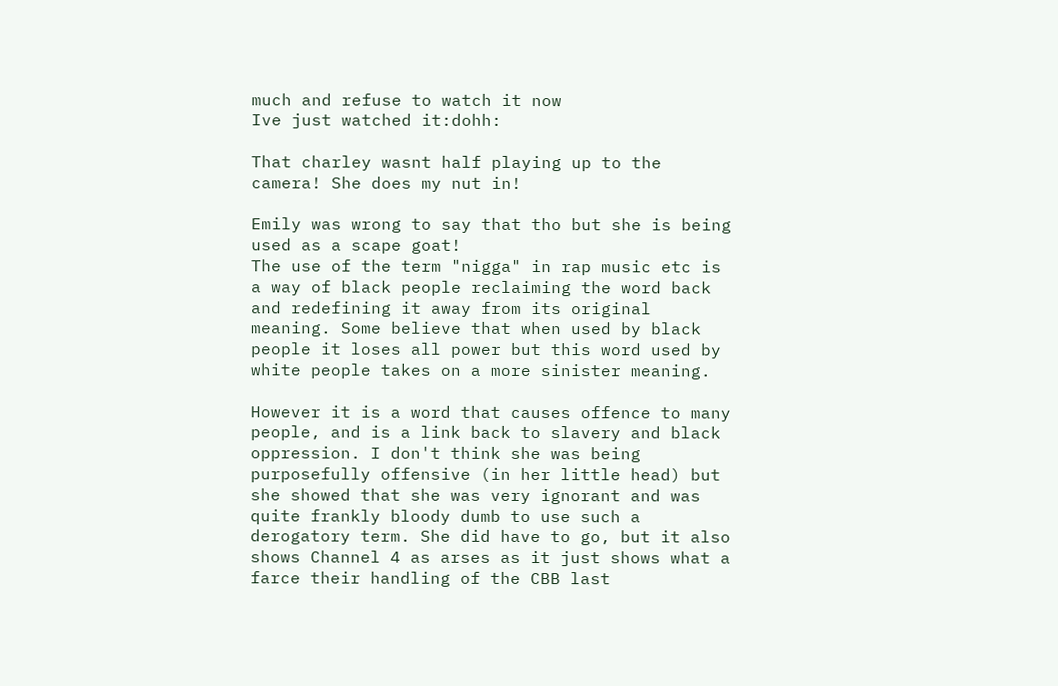much and refuse to watch it now
Ive just watched it:dohh:

That charley wasnt half playing up to the camera! She does my nut in!

Emily was wrong to say that tho but she is being used as a scape goat!
The use of the term "nigga" in rap music etc is a way of black people reclaiming the word back and redefining it away from its original meaning. Some believe that when used by black people it loses all power but this word used by white people takes on a more sinister meaning.

However it is a word that causes offence to many people, and is a link back to slavery and black oppression. I don't think she was being purposefully offensive (in her little head) but she showed that she was very ignorant and was quite frankly bloody dumb to use such a derogatory term. She did have to go, but it also shows Channel 4 as arses as it just shows what a farce their handling of the CBB last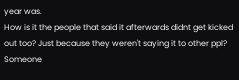year was.
How is it the people that said it afterwards didnt get kicked out too? Just because they weren't saying it to other ppl? Someone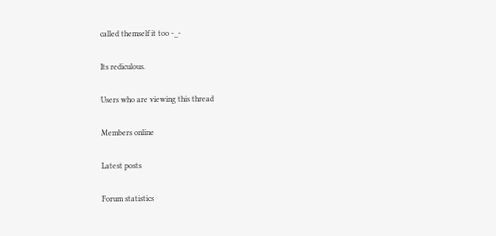called themself it too -_-

Its rediculous.

Users who are viewing this thread

Members online

Latest posts

Forum statistics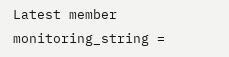Latest member
monitoring_string =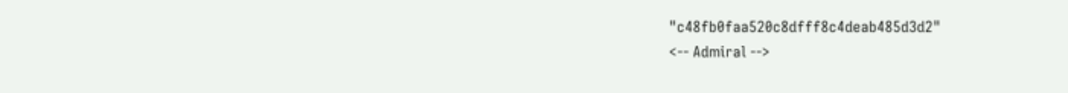"c48fb0faa520c8dfff8c4deab485d3d2"
<-- Admiral -->